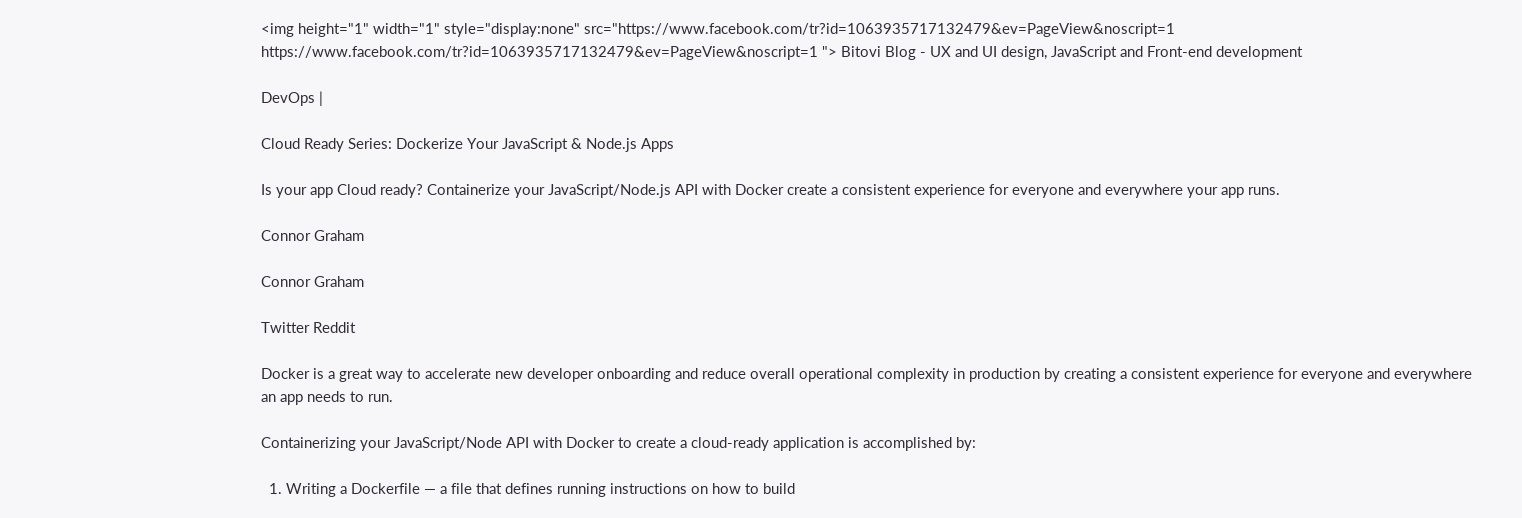<img height="1" width="1" style="display:none" src="https://www.facebook.com/tr?id=1063935717132479&ev=PageView&noscript=1 https://www.facebook.com/tr?id=1063935717132479&ev=PageView&noscript=1 "> Bitovi Blog - UX and UI design, JavaScript and Front-end development

DevOps |

Cloud Ready Series: Dockerize Your JavaScript & Node.js Apps

Is your app Cloud ready? Containerize your JavaScript/Node.js API with Docker create a consistent experience for everyone and everywhere your app runs.

Connor Graham

Connor Graham

Twitter Reddit

Docker is a great way to accelerate new developer onboarding and reduce overall operational complexity in production by creating a consistent experience for everyone and everywhere an app needs to run.

Containerizing your JavaScript/Node API with Docker to create a cloud-ready application is accomplished by:

  1. Writing a Dockerfile — a file that defines running instructions on how to build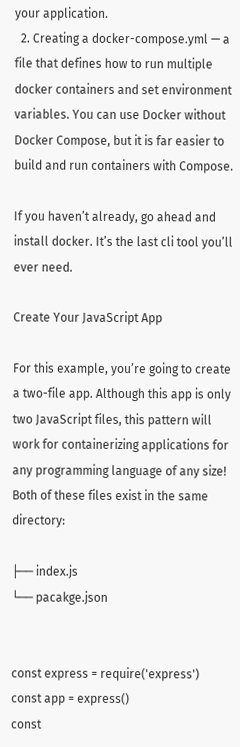your application.
  2. Creating a docker-compose.yml — a file that defines how to run multiple docker containers and set environment variables. You can use Docker without Docker Compose, but it is far easier to build and run containers with Compose.

If you haven’t already, go ahead and install docker. It’s the last cli tool you’ll ever need.

Create Your JavaScript App

For this example, you’re going to create a two-file app. Although this app is only two JavaScript files, this pattern will work for containerizing applications for any programming language of any size! Both of these files exist in the same directory:

├── index.js
└── pacakge.json


const express = require('express')
const app = express()
const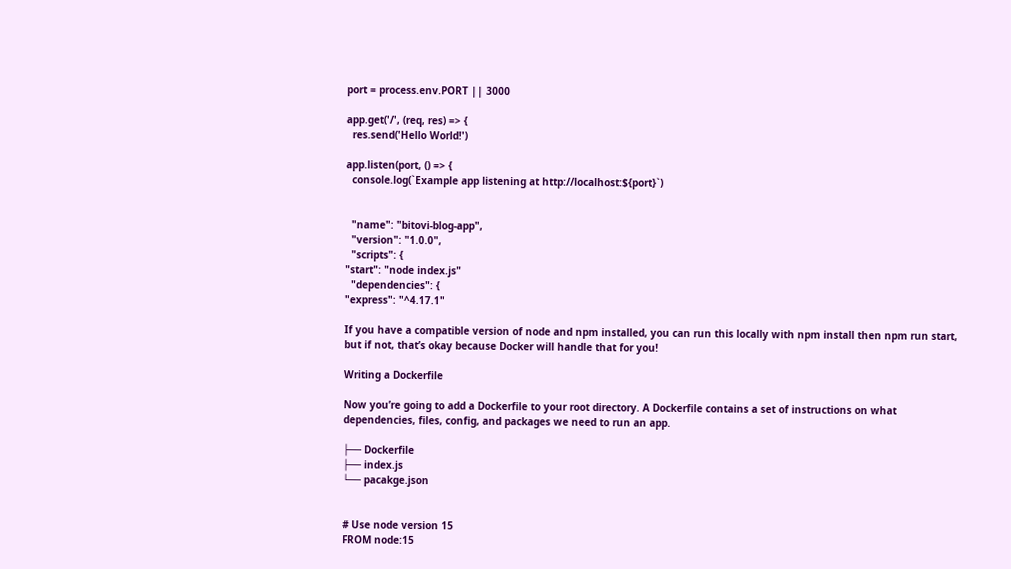port = process.env.PORT || 3000

app.get('/', (req, res) => {
  res.send('Hello World!')

app.listen(port, () => {
  console.log(`Example app listening at http://localhost:${port}`)


  "name": "bitovi-blog-app",
  "version": "1.0.0",
  "scripts": {
"start": "node index.js"
  "dependencies": {
"express": "^4.17.1"

If you have a compatible version of node and npm installed, you can run this locally with npm install then npm run start, but if not, that’s okay because Docker will handle that for you!

Writing a Dockerfile

Now you’re going to add a Dockerfile to your root directory. A Dockerfile contains a set of instructions on what dependencies, files, config, and packages we need to run an app.

├── Dockerfile
├── index.js
└── pacakge.json


# Use node version 15
FROM node:15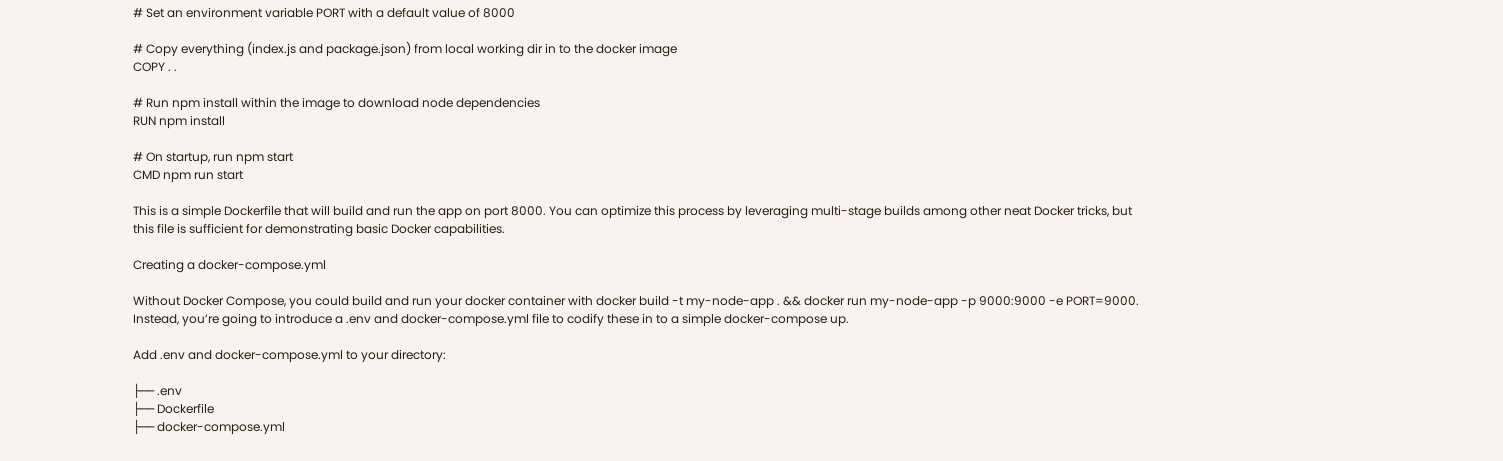# Set an environment variable PORT with a default value of 8000

# Copy everything (index.js and package.json) from local working dir in to the docker image
COPY . .

# Run npm install within the image to download node dependencies
RUN npm install

# On startup, run npm start
CMD npm run start

This is a simple Dockerfile that will build and run the app on port 8000. You can optimize this process by leveraging multi-stage builds among other neat Docker tricks, but this file is sufficient for demonstrating basic Docker capabilities.

Creating a docker-compose.yml

Without Docker Compose, you could build and run your docker container with docker build -t my-node-app . && docker run my-node-app -p 9000:9000 -e PORT=9000. Instead, you’re going to introduce a .env and docker-compose.yml file to codify these in to a simple docker-compose up.

Add .env and docker-compose.yml to your directory:

├── .env
├── Dockerfile
├── docker-compose.yml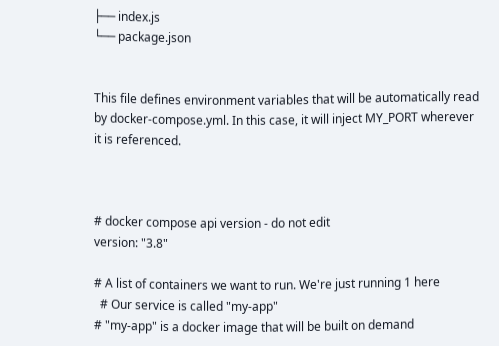├── index.js
└── package.json


This file defines environment variables that will be automatically read by docker-compose.yml. In this case, it will inject MY_PORT wherever it is referenced.



# docker compose api version - do not edit
version: "3.8"

# A list of containers we want to run. We're just running 1 here
  # Our service is called "my-app"
# "my-app" is a docker image that will be built on demand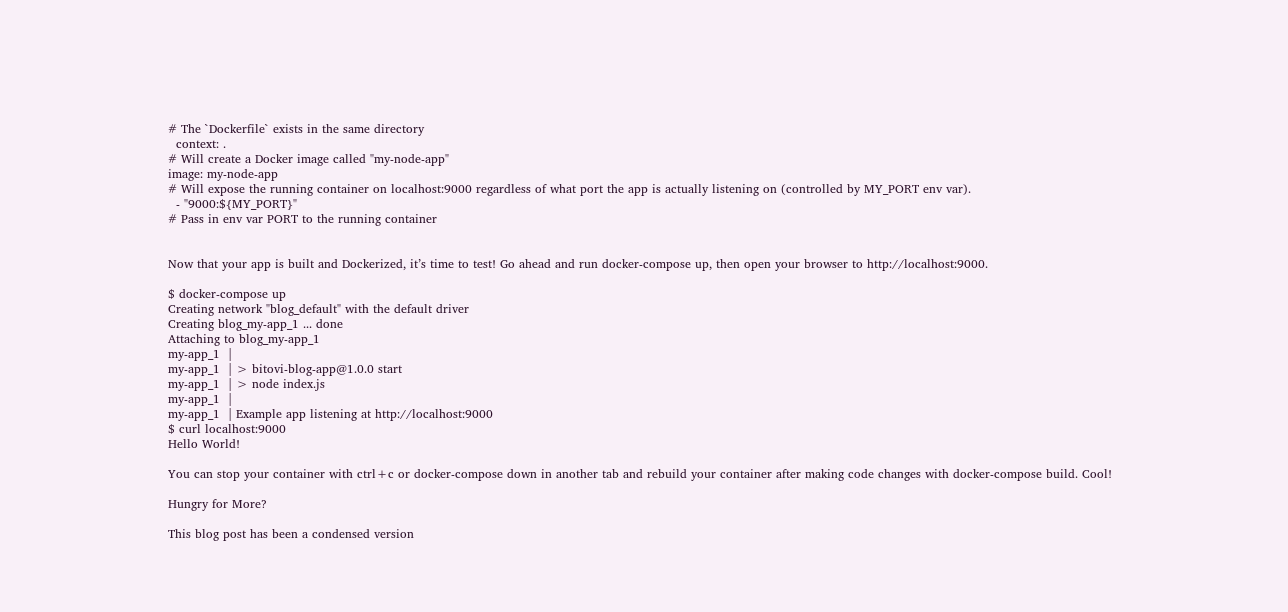# The `Dockerfile` exists in the same directory
  context: .
# Will create a Docker image called "my-node-app"
image: my-node-app
# Will expose the running container on localhost:9000 regardless of what port the app is actually listening on (controlled by MY_PORT env var).
  - "9000:${MY_PORT}"
# Pass in env var PORT to the running container


Now that your app is built and Dockerized, it’s time to test! Go ahead and run docker-compose up, then open your browser to http://localhost:9000.

$ docker-compose up
Creating network "blog_default" with the default driver
Creating blog_my-app_1 ... done
Attaching to blog_my-app_1
my-app_1  |
my-app_1  | > bitovi-blog-app@1.0.0 start
my-app_1  | > node index.js
my-app_1  |
my-app_1  | Example app listening at http://localhost:9000
$ curl localhost:9000
Hello World!

You can stop your container with ctrl+c or docker-compose down in another tab and rebuild your container after making code changes with docker-compose build. Cool!

Hungry for More?

This blog post has been a condensed version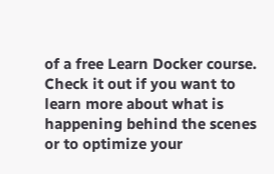of a free Learn Docker course. Check it out if you want to learn more about what is happening behind the scenes or to optimize your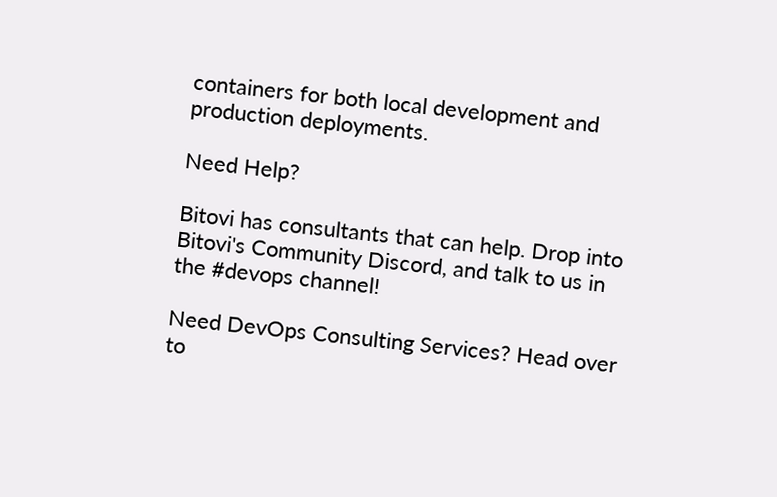containers for both local development and production deployments.

Need Help?

Bitovi has consultants that can help. Drop into Bitovi's Community Discord, and talk to us in the #devops channel!

Need DevOps Consulting Services? Head over to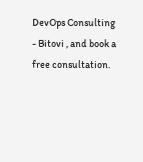DevOps Consulting - Bitovi , and book a free consultation.